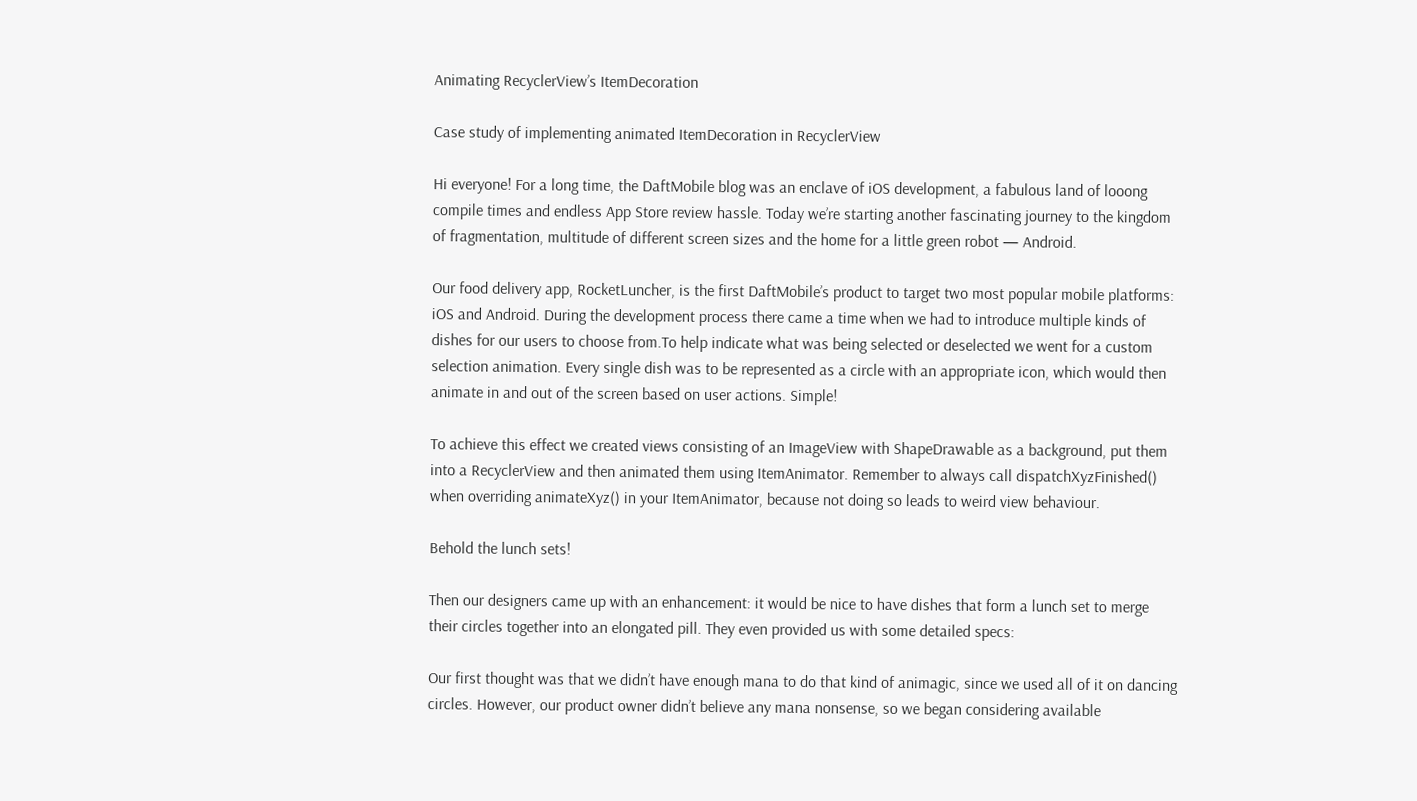Animating RecyclerView’s ItemDecoration

Case study of implementing animated ItemDecoration in RecyclerView

Hi everyone! For a long time, the DaftMobile blog was an enclave of iOS development, a fabulous land of looong compile times and endless App Store review hassle. Today we’re starting another fascinating journey to the kingdom of fragmentation, multitude of different screen sizes and the home for a little green robot — Android.

Our food delivery app, RocketLuncher, is the first DaftMobile’s product to target two most popular mobile platforms: iOS and Android. During the development process there came a time when we had to introduce multiple kinds of dishes for our users to choose from.To help indicate what was being selected or deselected we went for a custom selection animation. Every single dish was to be represented as a circle with an appropriate icon, which would then animate in and out of the screen based on user actions. Simple!

To achieve this effect we created views consisting of an ImageView with ShapeDrawable as a background, put them into a RecyclerView and then animated them using ItemAnimator. Remember to always call dispatchXyzFinished() when overriding animateXyz() in your ItemAnimator, because not doing so leads to weird view behaviour.

Behold the lunch sets!

Then our designers came up with an enhancement: it would be nice to have dishes that form a lunch set to merge their circles together into an elongated pill. They even provided us with some detailed specs:

Our first thought was that we didn’t have enough mana to do that kind of animagic, since we used all of it on dancing circles. However, our product owner didn’t believe any mana nonsense, so we began considering available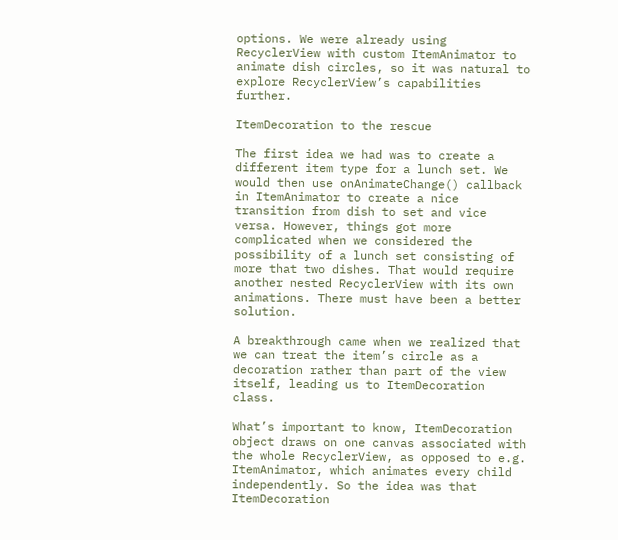options. We were already using RecyclerView with custom ItemAnimator to animate dish circles, so it was natural to explore RecyclerView’s capabilities further.

ItemDecoration to the rescue

The first idea we had was to create a different item type for a lunch set. We would then use onAnimateChange() callback in ItemAnimator to create a nice transition from dish to set and vice versa. However, things got more complicated when we considered the possibility of a lunch set consisting of more that two dishes. That would require another nested RecyclerView with its own animations. There must have been a better solution.

A breakthrough came when we realized that we can treat the item’s circle as a decoration rather than part of the view itself, leading us to ItemDecoration class.

What’s important to know, ItemDecoration object draws on one canvas associated with the whole RecyclerView, as opposed to e.g. ItemAnimator, which animates every child independently. So the idea was that ItemDecoration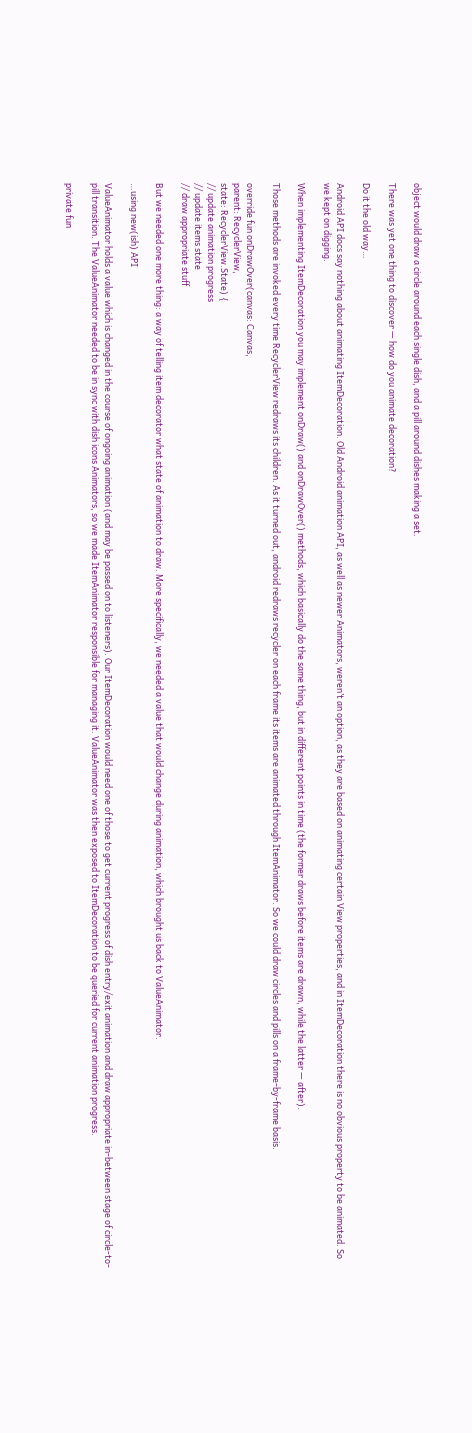object would draw a circle around each single dish, and a pill around dishes making a set.

There was yet one thing to discover — how do you animate decoration?

Do it the old way…

Android API docs say nothing about animating ItemDecoration. Old Android animation API, as well as newer Animators, weren’t an option, as they are based on animating certain View properties, and in ItemDecoration there is no obvious property to be animated. So we kept on digging.

When implementing ItemDecoration you may implement onDraw() and onDrawOver() methods, which basically do the same thing, but in different points in time (the former draws before items are drawn, while the latter — after).

Those methods are invoked every time RecyclerView redraws its children. As it turned out, android redraws recycler on each frame its items are animated through ItemAnimator. So we could draw circles and pills on a frame-by-frame basis.

override fun onDrawOver(canvas: Canvas,
parent: RecyclerView,
state: RecyclerView.State) {
// update animation progress
// update items state
// draw appropriate stuff

But we needed one more thing: a way of telling item decorator what state of animation to draw. More specifically, we needed a value that would change during animation, which brought us back to ValueAnimator.

…using new(ish) API

ValueAnimator holds a value which is changed in the course of ongoing animation (and may be passed on to listeners). Our ItemDecoration would need one of those to get current progress of dish entry/exit animation and draw appropriate in-between stage of circle-to-pill transition. The ValueAnimator needed to be in sync with dish icons Animators, so we made ItemAnimator responsible for managing it. ValueAnimator was then exposed to ItemDecoration to be queried for current animation progress.

private fun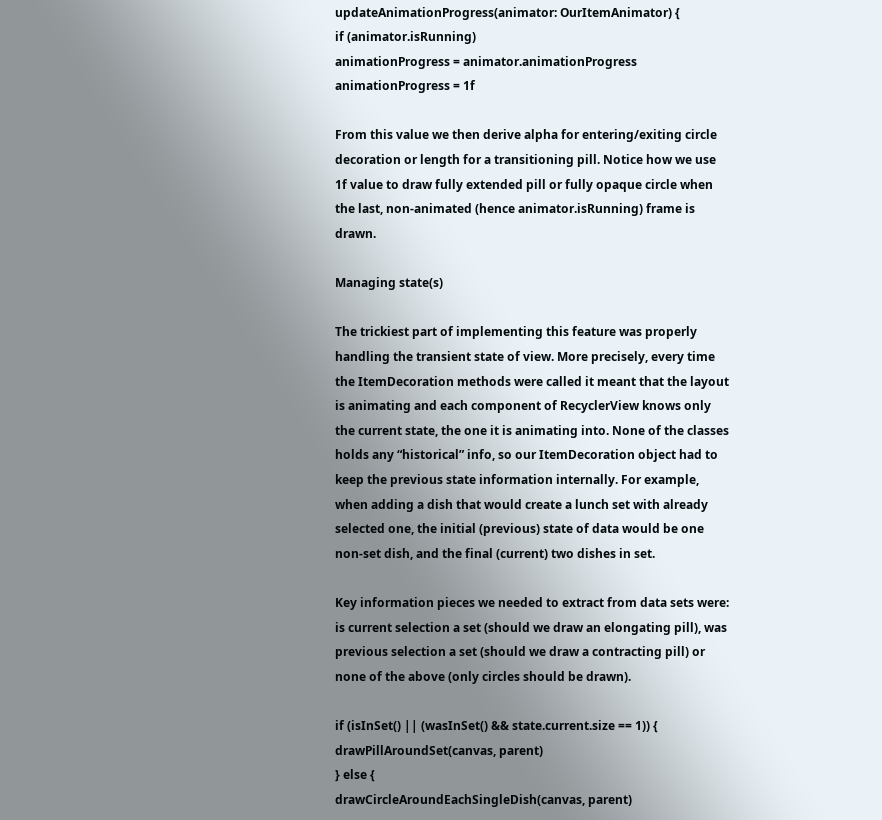updateAnimationProgress(animator: OurItemAnimator) {
if (animator.isRunning)
animationProgress = animator.animationProgress
animationProgress = 1f

From this value we then derive alpha for entering/exiting circle decoration or length for a transitioning pill. Notice how we use 1f value to draw fully extended pill or fully opaque circle when the last, non-animated (hence animator.isRunning) frame is drawn.

Managing state(s)

The trickiest part of implementing this feature was properly handling the transient state of view. More precisely, every time the ItemDecoration methods were called it meant that the layout is animating and each component of RecyclerView knows only the current state, the one it is animating into. None of the classes holds any “historical” info, so our ItemDecoration object had to keep the previous state information internally. For example, when adding a dish that would create a lunch set with already selected one, the initial (previous) state of data would be one non-set dish, and the final (current) two dishes in set.

Key information pieces we needed to extract from data sets were: is current selection a set (should we draw an elongating pill), was previous selection a set (should we draw a contracting pill) or none of the above (only circles should be drawn).

if (isInSet() || (wasInSet() && state.current.size == 1)) {
drawPillAroundSet(canvas, parent)
} else {
drawCircleAroundEachSingleDish(canvas, parent)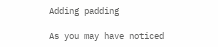Adding padding

As you may have noticed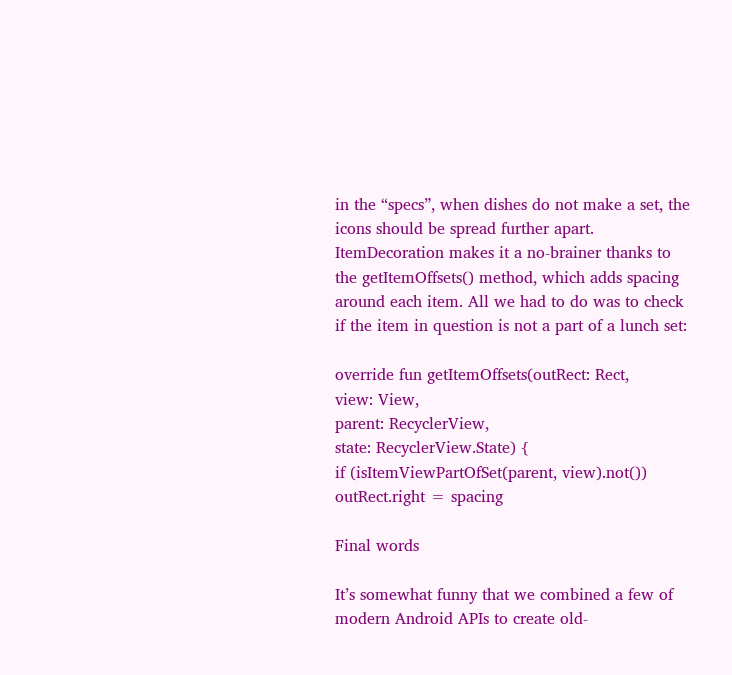in the “specs”, when dishes do not make a set, the icons should be spread further apart. ItemDecoration makes it a no-brainer thanks to the getItemOffsets() method, which adds spacing around each item. All we had to do was to check if the item in question is not a part of a lunch set:

override fun getItemOffsets(outRect: Rect,
view: View,
parent: RecyclerView,
state: RecyclerView.State) {
if (isItemViewPartOfSet(parent, view).not())
outRect.right = spacing

Final words

It’s somewhat funny that we combined a few of modern Android APIs to create old-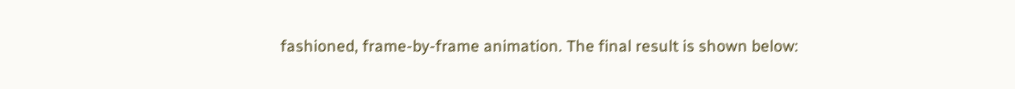fashioned, frame-by-frame animation. The final result is shown below: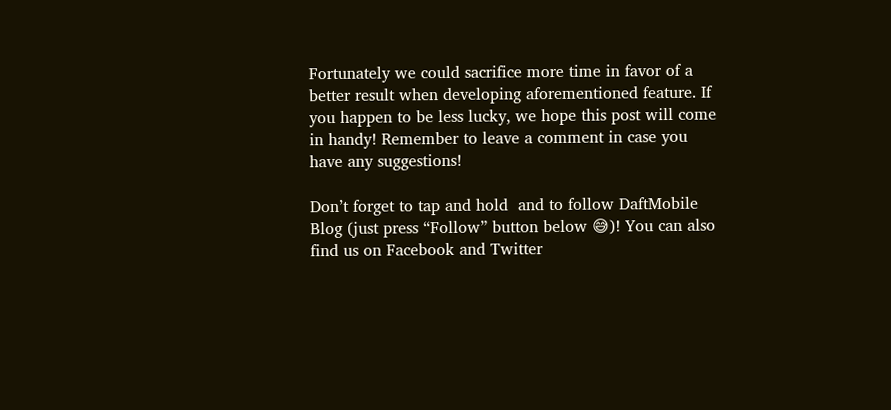Fortunately we could sacrifice more time in favor of a better result when developing aforementioned feature. If you happen to be less lucky, we hope this post will come in handy! Remember to leave a comment in case you have any suggestions!

Don’t forget to tap and hold  and to follow DaftMobile Blog (just press “Follow” button below 😅)! You can also find us on Facebook and Twitter